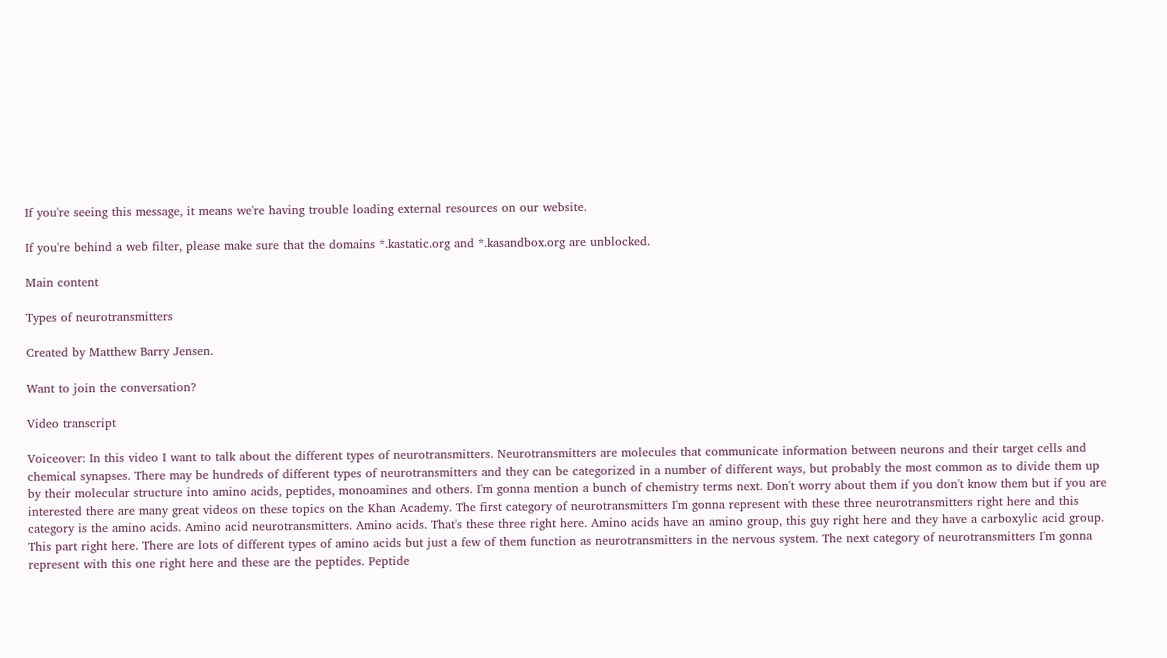If you're seeing this message, it means we're having trouble loading external resources on our website.

If you're behind a web filter, please make sure that the domains *.kastatic.org and *.kasandbox.org are unblocked.

Main content

Types of neurotransmitters

Created by Matthew Barry Jensen.

Want to join the conversation?

Video transcript

Voiceover: In this video I want to talk about the different types of neurotransmitters. Neurotransmitters are molecules that communicate information between neurons and their target cells and chemical synapses. There may be hundreds of different types of neurotransmitters and they can be categorized in a number of different ways, but probably the most common as to divide them up by their molecular structure into amino acids, peptides, monoamines and others. I'm gonna mention a bunch of chemistry terms next. Don't worry about them if you don't know them but if you are interested there are many great videos on these topics on the Khan Academy. The first category of neurotransmitters I'm gonna represent with these three neurotransmitters right here and this category is the amino acids. Amino acid neurotransmitters. Amino acids. That's these three right here. Amino acids have an amino group, this guy right here and they have a carboxylic acid group. This part right here. There are lots of different types of amino acids but just a few of them function as neurotransmitters in the nervous system. The next category of neurotransmitters I'm gonna represent with this one right here and these are the peptides. Peptide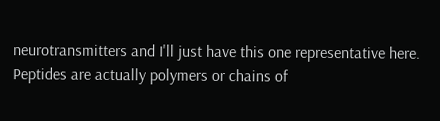neurotransmitters and I'll just have this one representative here. Peptides are actually polymers or chains of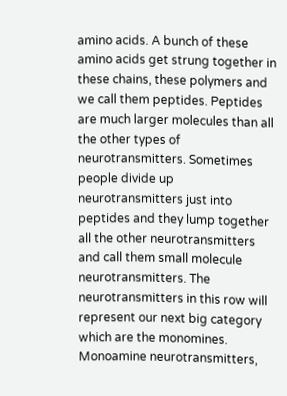amino acids. A bunch of these amino acids get strung together in these chains, these polymers and we call them peptides. Peptides are much larger molecules than all the other types of neurotransmitters. Sometimes people divide up neurotransmitters just into peptides and they lump together all the other neurotransmitters and call them small molecule neurotransmitters. The neurotransmitters in this row will represent our next big category which are the monomines. Monoamine neurotransmitters,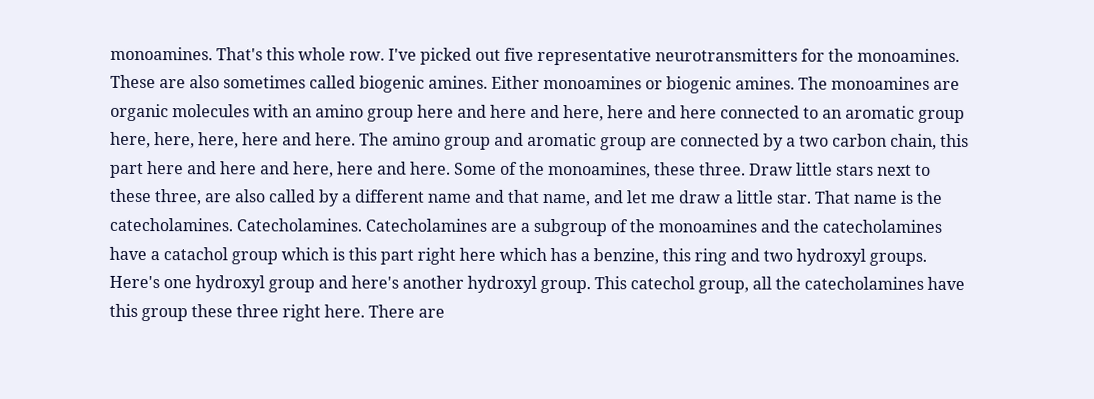monoamines. That's this whole row. I've picked out five representative neurotransmitters for the monoamines. These are also sometimes called biogenic amines. Either monoamines or biogenic amines. The monoamines are organic molecules with an amino group here and here and here, here and here connected to an aromatic group here, here, here, here and here. The amino group and aromatic group are connected by a two carbon chain, this part here and here and here, here and here. Some of the monoamines, these three. Draw little stars next to these three, are also called by a different name and that name, and let me draw a little star. That name is the catecholamines. Catecholamines. Catecholamines are a subgroup of the monoamines and the catecholamines have a catachol group which is this part right here which has a benzine, this ring and two hydroxyl groups. Here's one hydroxyl group and here's another hydroxyl group. This catechol group, all the catecholamines have this group these three right here. There are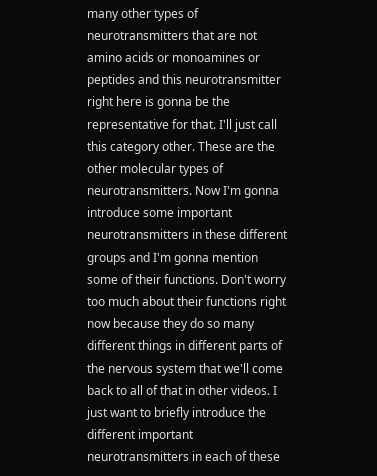many other types of neurotransmitters that are not amino acids or monoamines or peptides and this neurotransmitter right here is gonna be the representative for that. I'll just call this category other. These are the other molecular types of neurotransmitters. Now I'm gonna introduce some important neurotransmitters in these different groups and I'm gonna mention some of their functions. Don't worry too much about their functions right now because they do so many different things in different parts of the nervous system that we'll come back to all of that in other videos. I just want to briefly introduce the different important neurotransmitters in each of these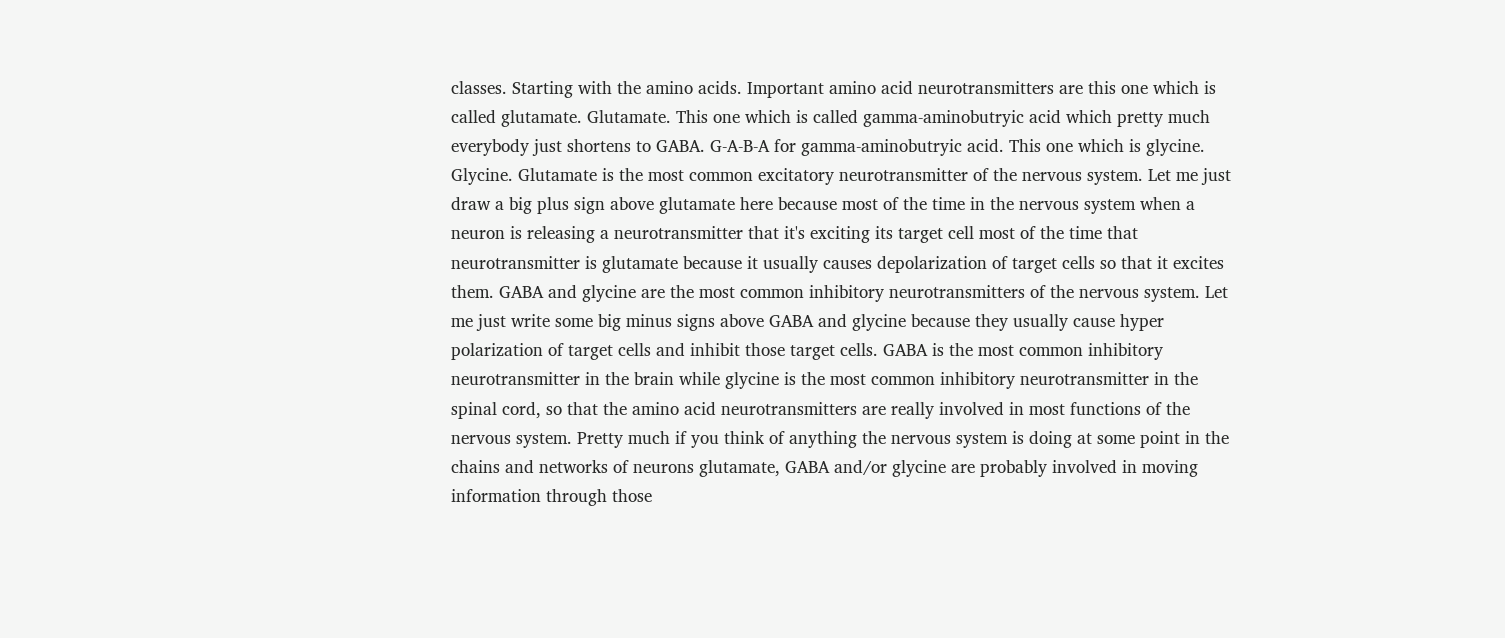classes. Starting with the amino acids. Important amino acid neurotransmitters are this one which is called glutamate. Glutamate. This one which is called gamma-aminobutryic acid which pretty much everybody just shortens to GABA. G-A-B-A for gamma-aminobutryic acid. This one which is glycine. Glycine. Glutamate is the most common excitatory neurotransmitter of the nervous system. Let me just draw a big plus sign above glutamate here because most of the time in the nervous system when a neuron is releasing a neurotransmitter that it's exciting its target cell most of the time that neurotransmitter is glutamate because it usually causes depolarization of target cells so that it excites them. GABA and glycine are the most common inhibitory neurotransmitters of the nervous system. Let me just write some big minus signs above GABA and glycine because they usually cause hyper polarization of target cells and inhibit those target cells. GABA is the most common inhibitory neurotransmitter in the brain while glycine is the most common inhibitory neurotransmitter in the spinal cord, so that the amino acid neurotransmitters are really involved in most functions of the nervous system. Pretty much if you think of anything the nervous system is doing at some point in the chains and networks of neurons glutamate, GABA and/or glycine are probably involved in moving information through those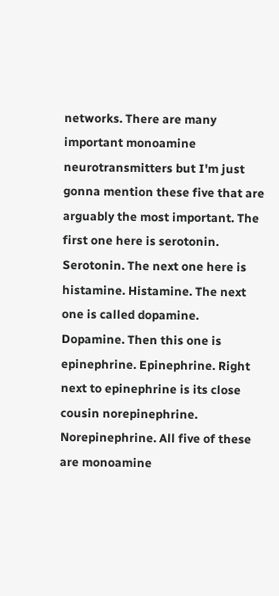networks. There are many important monoamine neurotransmitters but I'm just gonna mention these five that are arguably the most important. The first one here is serotonin. Serotonin. The next one here is histamine. Histamine. The next one is called dopamine. Dopamine. Then this one is epinephrine. Epinephrine. Right next to epinephrine is its close cousin norepinephrine. Norepinephrine. All five of these are monoamine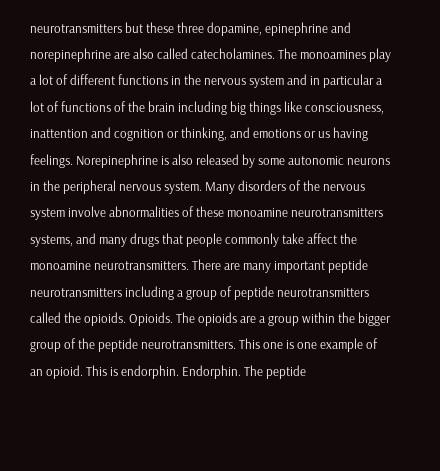neurotransmitters but these three dopamine, epinephrine and norepinephrine are also called catecholamines. The monoamines play a lot of different functions in the nervous system and in particular a lot of functions of the brain including big things like consciousness, inattention and cognition or thinking, and emotions or us having feelings. Norepinephrine is also released by some autonomic neurons in the peripheral nervous system. Many disorders of the nervous system involve abnormalities of these monoamine neurotransmitters systems, and many drugs that people commonly take affect the monoamine neurotransmitters. There are many important peptide neurotransmitters including a group of peptide neurotransmitters called the opioids. Opioids. The opioids are a group within the bigger group of the peptide neurotransmitters. This one is one example of an opioid. This is endorphin. Endorphin. The peptide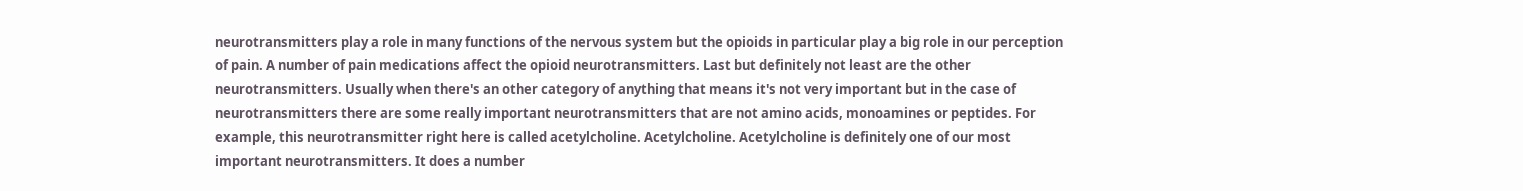neurotransmitters play a role in many functions of the nervous system but the opioids in particular play a big role in our perception of pain. A number of pain medications affect the opioid neurotransmitters. Last but definitely not least are the other neurotransmitters. Usually when there's an other category of anything that means it's not very important but in the case of neurotransmitters there are some really important neurotransmitters that are not amino acids, monoamines or peptides. For example, this neurotransmitter right here is called acetylcholine. Acetylcholine. Acetylcholine is definitely one of our most important neurotransmitters. It does a number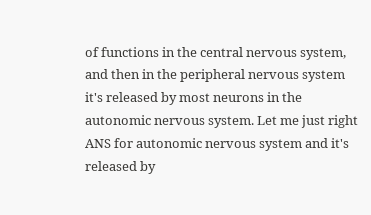of functions in the central nervous system, and then in the peripheral nervous system it's released by most neurons in the autonomic nervous system. Let me just right ANS for autonomic nervous system and it's released by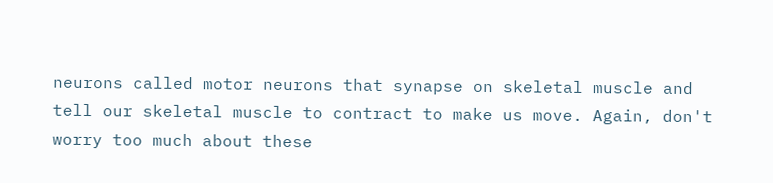neurons called motor neurons that synapse on skeletal muscle and tell our skeletal muscle to contract to make us move. Again, don't worry too much about these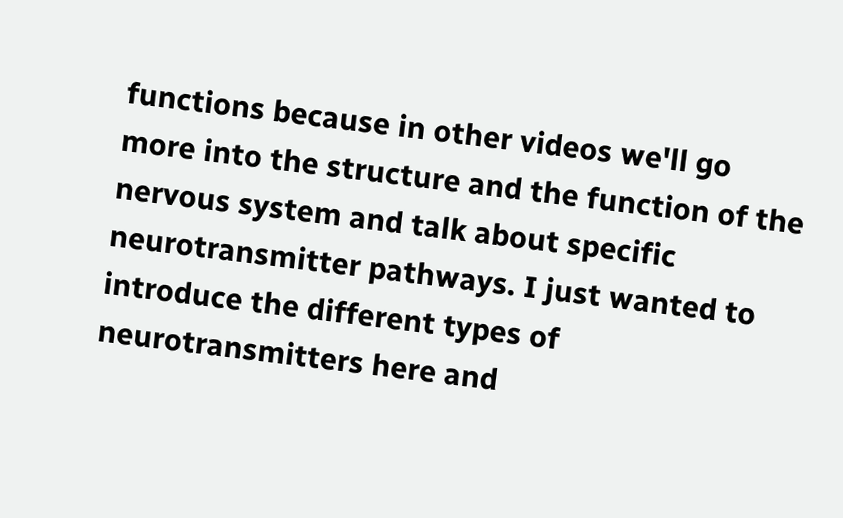functions because in other videos we'll go more into the structure and the function of the nervous system and talk about specific neurotransmitter pathways. I just wanted to introduce the different types of neurotransmitters here and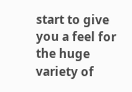start to give you a feel for the huge variety of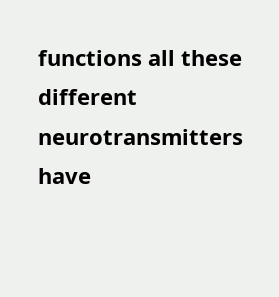functions all these different neurotransmitters have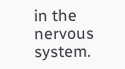in the nervous system.